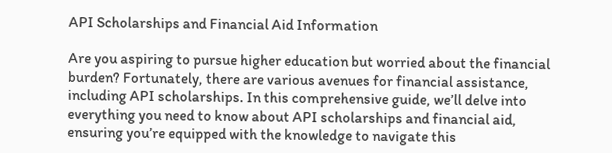API Scholarships and Financial Aid Information

Are you aspiring to pursue higher education but worried about the financial burden? Fortunately, there are various avenues for financial assistance, including API scholarships. In this comprehensive guide, we’ll delve into everything you need to know about API scholarships and financial aid, ensuring you’re equipped with the knowledge to navigate this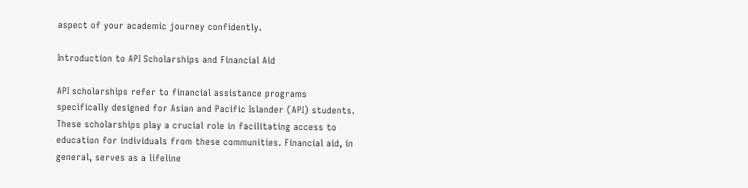aspect of your academic journey confidently.

Introduction to API Scholarships and Financial Aid

API scholarships refer to financial assistance programs specifically designed for Asian and Pacific Islander (API) students. These scholarships play a crucial role in facilitating access to education for individuals from these communities. Financial aid, in general, serves as a lifeline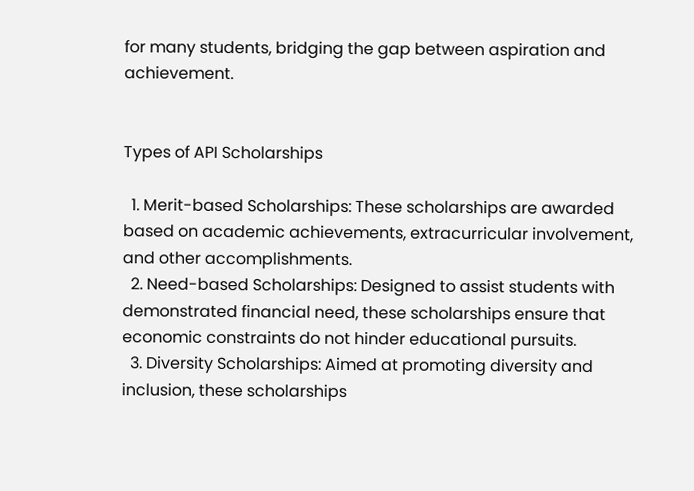for many students, bridging the gap between aspiration and achievement.


Types of API Scholarships

  1. Merit-based Scholarships: These scholarships are awarded based on academic achievements, extracurricular involvement, and other accomplishments.
  2. Need-based Scholarships: Designed to assist students with demonstrated financial need, these scholarships ensure that economic constraints do not hinder educational pursuits.
  3. Diversity Scholarships: Aimed at promoting diversity and inclusion, these scholarships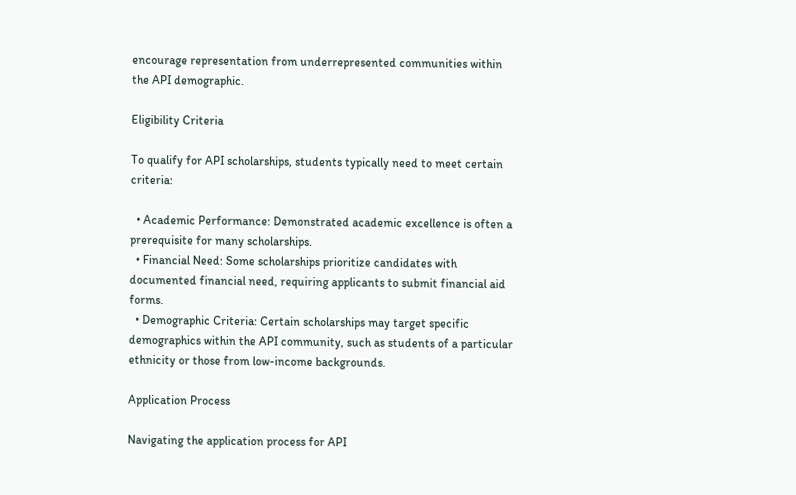encourage representation from underrepresented communities within the API demographic.

Eligibility Criteria

To qualify for API scholarships, students typically need to meet certain criteria:

  • Academic Performance: Demonstrated academic excellence is often a prerequisite for many scholarships.
  • Financial Need: Some scholarships prioritize candidates with documented financial need, requiring applicants to submit financial aid forms.
  • Demographic Criteria: Certain scholarships may target specific demographics within the API community, such as students of a particular ethnicity or those from low-income backgrounds.

Application Process

Navigating the application process for API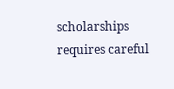scholarships requires careful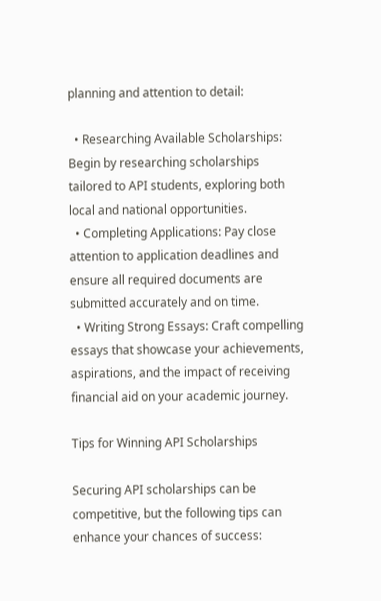planning and attention to detail:

  • Researching Available Scholarships: Begin by researching scholarships tailored to API students, exploring both local and national opportunities.
  • Completing Applications: Pay close attention to application deadlines and ensure all required documents are submitted accurately and on time.
  • Writing Strong Essays: Craft compelling essays that showcase your achievements, aspirations, and the impact of receiving financial aid on your academic journey.

Tips for Winning API Scholarships

Securing API scholarships can be competitive, but the following tips can enhance your chances of success: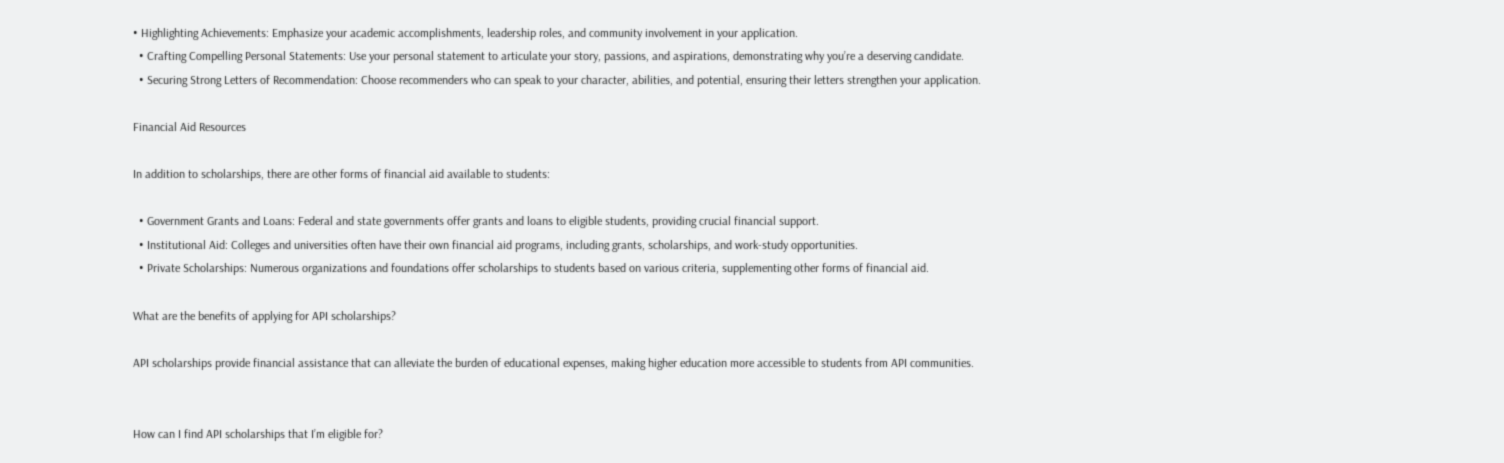• Highlighting Achievements: Emphasize your academic accomplishments, leadership roles, and community involvement in your application.
  • Crafting Compelling Personal Statements: Use your personal statement to articulate your story, passions, and aspirations, demonstrating why you’re a deserving candidate.
  • Securing Strong Letters of Recommendation: Choose recommenders who can speak to your character, abilities, and potential, ensuring their letters strengthen your application.

Financial Aid Resources

In addition to scholarships, there are other forms of financial aid available to students:

  • Government Grants and Loans: Federal and state governments offer grants and loans to eligible students, providing crucial financial support.
  • Institutional Aid: Colleges and universities often have their own financial aid programs, including grants, scholarships, and work-study opportunities.
  • Private Scholarships: Numerous organizations and foundations offer scholarships to students based on various criteria, supplementing other forms of financial aid.

What are the benefits of applying for API scholarships?

API scholarships provide financial assistance that can alleviate the burden of educational expenses, making higher education more accessible to students from API communities.


How can I find API scholarships that I’m eligible for?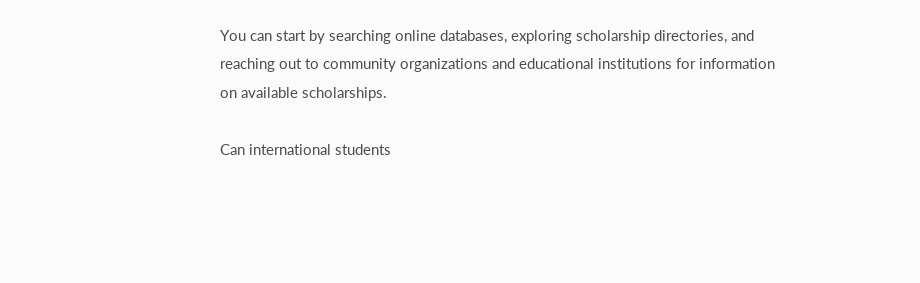You can start by searching online databases, exploring scholarship directories, and reaching out to community organizations and educational institutions for information on available scholarships.

Can international students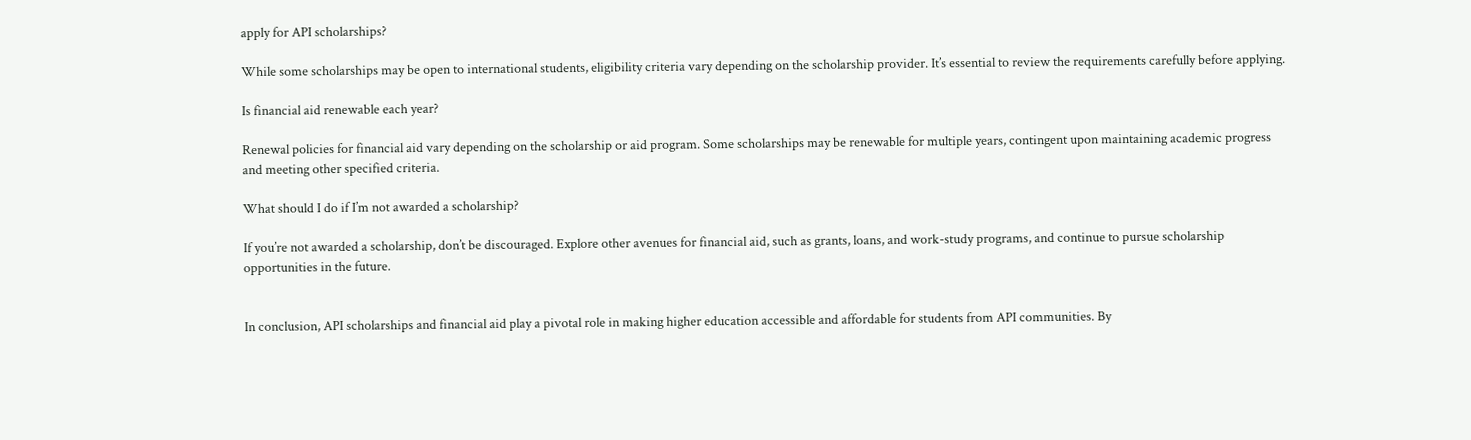apply for API scholarships?

While some scholarships may be open to international students, eligibility criteria vary depending on the scholarship provider. It’s essential to review the requirements carefully before applying.

Is financial aid renewable each year?

Renewal policies for financial aid vary depending on the scholarship or aid program. Some scholarships may be renewable for multiple years, contingent upon maintaining academic progress and meeting other specified criteria.

What should I do if I’m not awarded a scholarship?

If you’re not awarded a scholarship, don’t be discouraged. Explore other avenues for financial aid, such as grants, loans, and work-study programs, and continue to pursue scholarship opportunities in the future.


In conclusion, API scholarships and financial aid play a pivotal role in making higher education accessible and affordable for students from API communities. By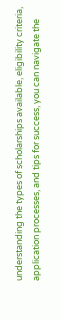understanding the types of scholarships available, eligibility criteria, application processes, and tips for success, you can navigate the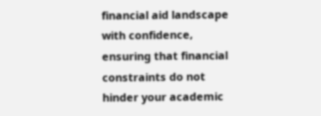financial aid landscape with confidence, ensuring that financial constraints do not hinder your academic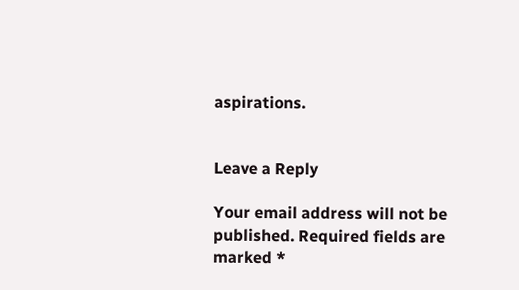aspirations.


Leave a Reply

Your email address will not be published. Required fields are marked *